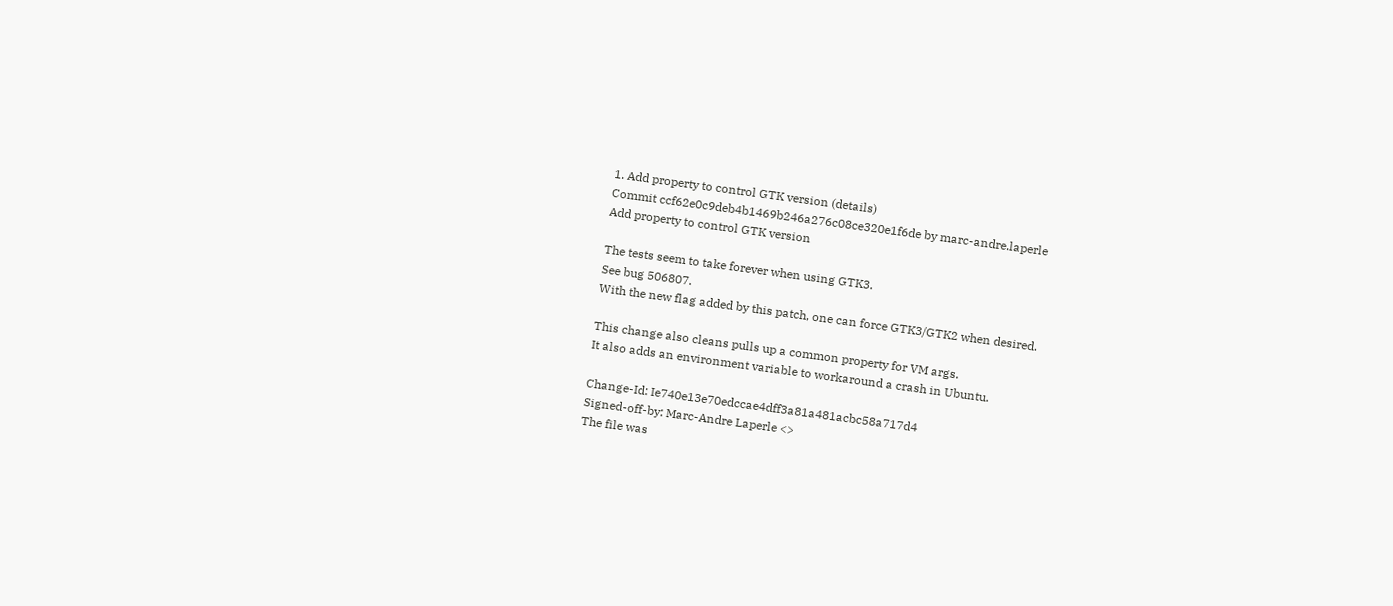1. Add property to control GTK version (details)
Commit ccf62e0c9deb4b1469b246a276c08ce320e1f6de by marc-andre.laperle
Add property to control GTK version

The tests seem to take forever when using GTK3.
See bug 506807.
With the new flag added by this patch, one can force GTK3/GTK2 when desired.

This change also cleans pulls up a common property for VM args.
It also adds an environment variable to workaround a crash in Ubuntu.

Change-Id: Ie740e13e70edccae4dff3a81a481acbc58a717d4
Signed-off-by: Marc-Andre Laperle <>
The file was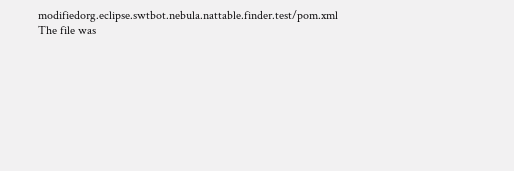modifiedorg.eclipse.swtbot.nebula.nattable.finder.test/pom.xml
The file was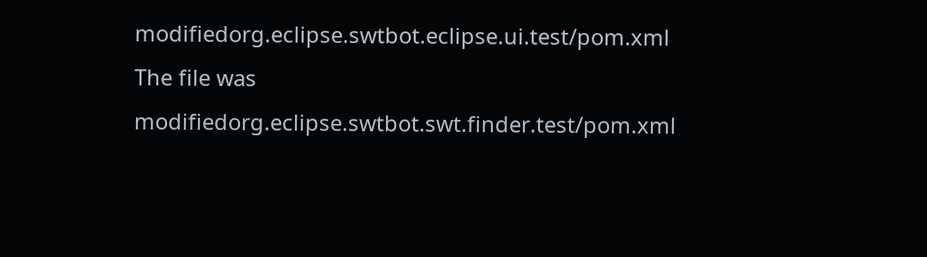modifiedorg.eclipse.swtbot.eclipse.ui.test/pom.xml
The file was modifiedorg.eclipse.swtbot.swt.finder.test/pom.xml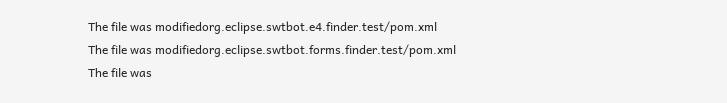The file was modifiedorg.eclipse.swtbot.e4.finder.test/pom.xml
The file was modifiedorg.eclipse.swtbot.forms.finder.test/pom.xml
The file was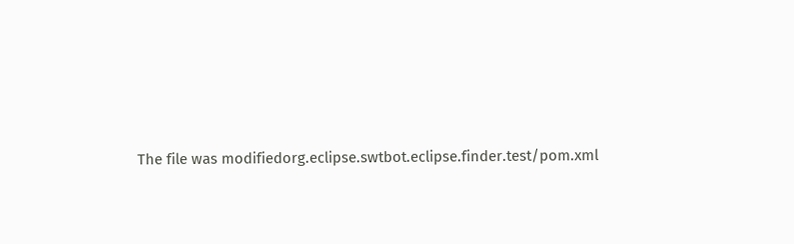The file was modifiedorg.eclipse.swtbot.eclipse.finder.test/pom.xml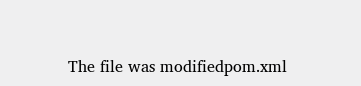The file was modifiedpom.xml